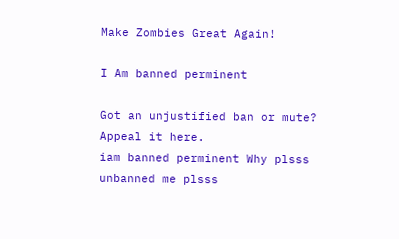Make Zombies Great Again!

I Am banned perminent

Got an unjustified ban or mute? Appeal it here.
iam banned perminent Why plsss unbanned me plsss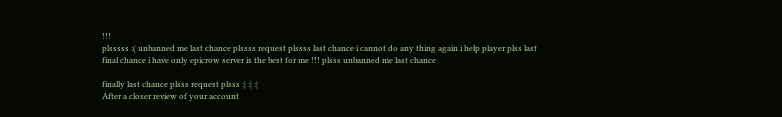!!!
plsssss :( unbanned me last chance plssss request plssss last chance i cannot do any thing again i help player plss last final chance i have only epicrow server is the best for me !!! plsss unbanned me last chance

finally last chance plsss request plsss :| :| :|
After a closer review of your account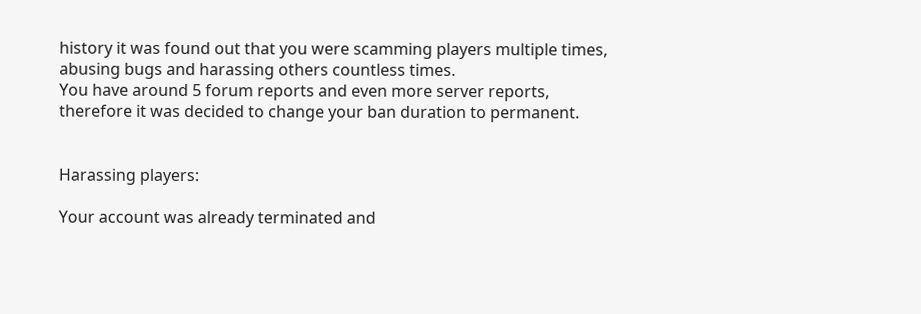history it was found out that you were scamming players multiple times, abusing bugs and harassing others countless times.
You have around 5 forum reports and even more server reports, therefore it was decided to change your ban duration to permanent.


Harassing players:

Your account was already terminated and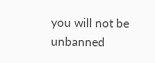you will not be unbanned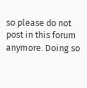so please do not post in this forum anymore. Doing so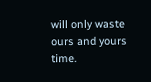will only waste ours and yours time.